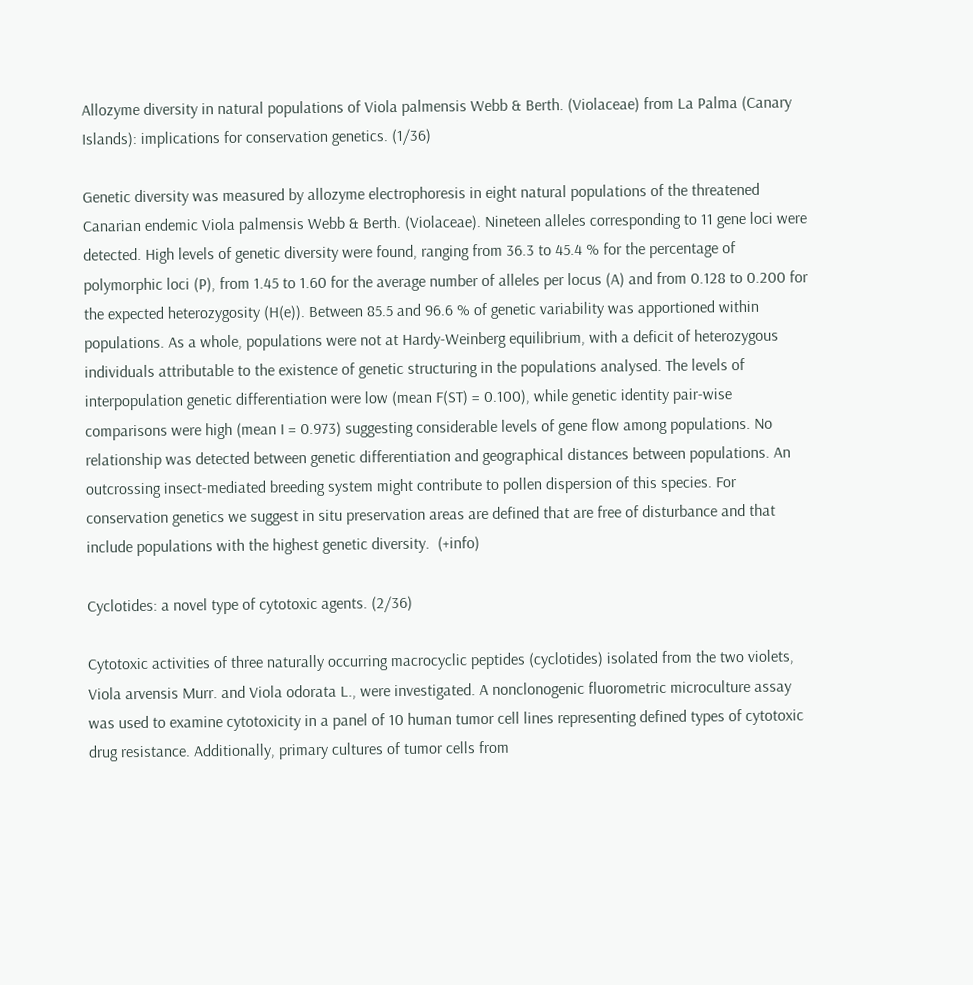Allozyme diversity in natural populations of Viola palmensis Webb & Berth. (Violaceae) from La Palma (Canary Islands): implications for conservation genetics. (1/36)

Genetic diversity was measured by allozyme electrophoresis in eight natural populations of the threatened Canarian endemic Viola palmensis Webb & Berth. (Violaceae). Nineteen alleles corresponding to 11 gene loci were detected. High levels of genetic diversity were found, ranging from 36.3 to 45.4 % for the percentage of polymorphic loci (P), from 1.45 to 1.60 for the average number of alleles per locus (A) and from 0.128 to 0.200 for the expected heterozygosity (H(e)). Between 85.5 and 96.6 % of genetic variability was apportioned within populations. As a whole, populations were not at Hardy-Weinberg equilibrium, with a deficit of heterozygous individuals attributable to the existence of genetic structuring in the populations analysed. The levels of interpopulation genetic differentiation were low (mean F(ST) = 0.100), while genetic identity pair-wise comparisons were high (mean I = 0.973) suggesting considerable levels of gene flow among populations. No relationship was detected between genetic differentiation and geographical distances between populations. An outcrossing insect-mediated breeding system might contribute to pollen dispersion of this species. For conservation genetics we suggest in situ preservation areas are defined that are free of disturbance and that include populations with the highest genetic diversity.  (+info)

Cyclotides: a novel type of cytotoxic agents. (2/36)

Cytotoxic activities of three naturally occurring macrocyclic peptides (cyclotides) isolated from the two violets, Viola arvensis Murr. and Viola odorata L., were investigated. A nonclonogenic fluorometric microculture assay was used to examine cytotoxicity in a panel of 10 human tumor cell lines representing defined types of cytotoxic drug resistance. Additionally, primary cultures of tumor cells from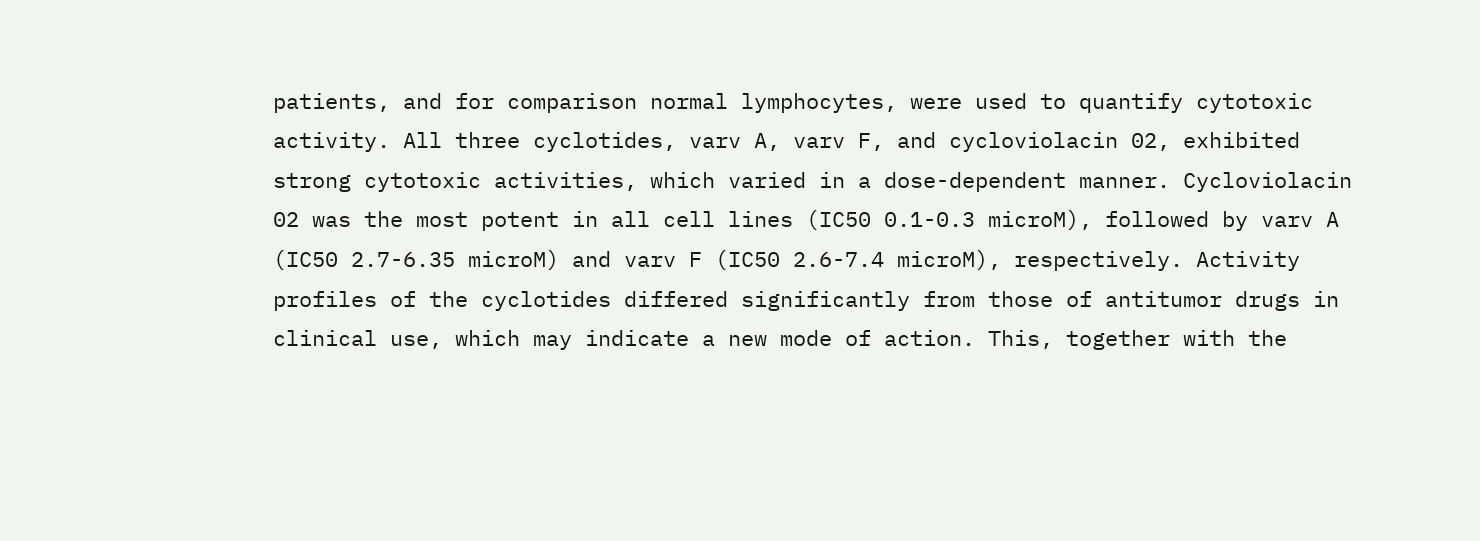patients, and for comparison normal lymphocytes, were used to quantify cytotoxic activity. All three cyclotides, varv A, varv F, and cycloviolacin 02, exhibited strong cytotoxic activities, which varied in a dose-dependent manner. Cycloviolacin 02 was the most potent in all cell lines (IC50 0.1-0.3 microM), followed by varv A (IC50 2.7-6.35 microM) and varv F (IC50 2.6-7.4 microM), respectively. Activity profiles of the cyclotides differed significantly from those of antitumor drugs in clinical use, which may indicate a new mode of action. This, together with the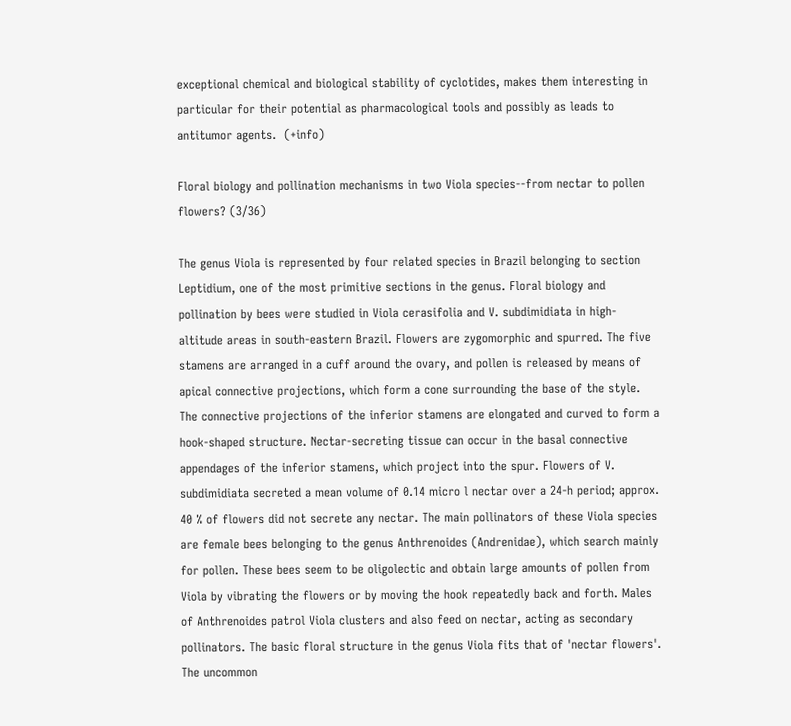exceptional chemical and biological stability of cyclotides, makes them interesting in particular for their potential as pharmacological tools and possibly as leads to antitumor agents.  (+info)

Floral biology and pollination mechanisms in two Viola species--from nectar to pollen flowers? (3/36)

The genus Viola is represented by four related species in Brazil belonging to section Leptidium, one of the most primitive sections in the genus. Floral biology and pollination by bees were studied in Viola cerasifolia and V. subdimidiata in high-altitude areas in south-eastern Brazil. Flowers are zygomorphic and spurred. The five stamens are arranged in a cuff around the ovary, and pollen is released by means of apical connective projections, which form a cone surrounding the base of the style. The connective projections of the inferior stamens are elongated and curved to form a hook-shaped structure. Nectar-secreting tissue can occur in the basal connective appendages of the inferior stamens, which project into the spur. Flowers of V. subdimidiata secreted a mean volume of 0.14 micro l nectar over a 24-h period; approx. 40 % of flowers did not secrete any nectar. The main pollinators of these Viola species are female bees belonging to the genus Anthrenoides (Andrenidae), which search mainly for pollen. These bees seem to be oligolectic and obtain large amounts of pollen from Viola by vibrating the flowers or by moving the hook repeatedly back and forth. Males of Anthrenoides patrol Viola clusters and also feed on nectar, acting as secondary pollinators. The basic floral structure in the genus Viola fits that of 'nectar flowers'. The uncommon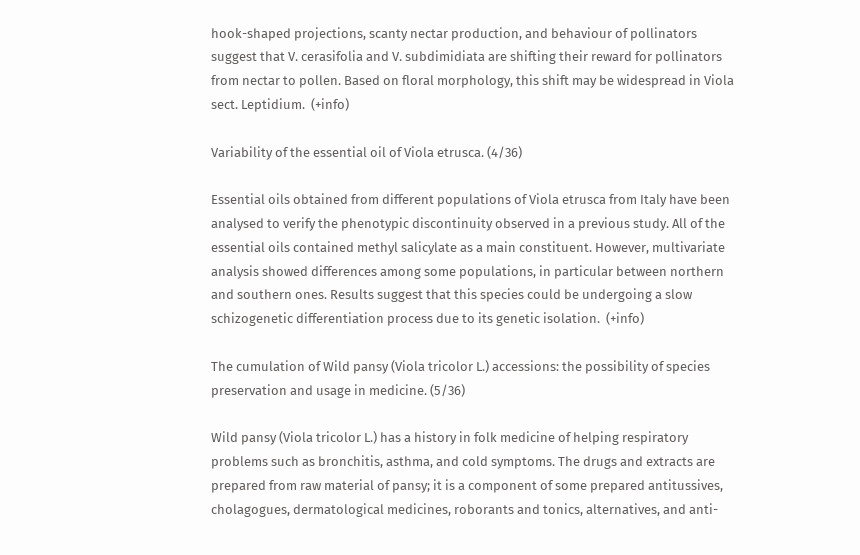hook-shaped projections, scanty nectar production, and behaviour of pollinators suggest that V. cerasifolia and V. subdimidiata are shifting their reward for pollinators from nectar to pollen. Based on floral morphology, this shift may be widespread in Viola sect. Leptidium.  (+info)

Variability of the essential oil of Viola etrusca. (4/36)

Essential oils obtained from different populations of Viola etrusca from Italy have been analysed to verify the phenotypic discontinuity observed in a previous study. All of the essential oils contained methyl salicylate as a main constituent. However, multivariate analysis showed differences among some populations, in particular between northern and southern ones. Results suggest that this species could be undergoing a slow schizogenetic differentiation process due to its genetic isolation.  (+info)

The cumulation of Wild pansy (Viola tricolor L.) accessions: the possibility of species preservation and usage in medicine. (5/36)

Wild pansy (Viola tricolor L.) has a history in folk medicine of helping respiratory problems such as bronchitis, asthma, and cold symptoms. The drugs and extracts are prepared from raw material of pansy; it is a component of some prepared antitussives, cholagogues, dermatological medicines, roborants and tonics, alternatives, and anti-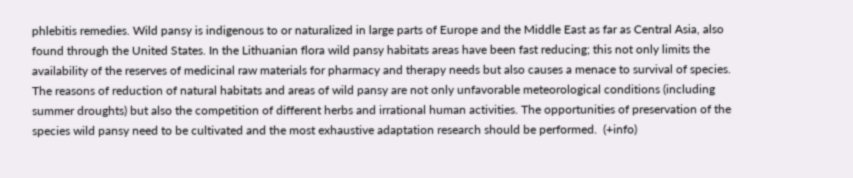phlebitis remedies. Wild pansy is indigenous to or naturalized in large parts of Europe and the Middle East as far as Central Asia, also found through the United States. In the Lithuanian flora wild pansy habitats areas have been fast reducing; this not only limits the availability of the reserves of medicinal raw materials for pharmacy and therapy needs but also causes a menace to survival of species. The reasons of reduction of natural habitats and areas of wild pansy are not only unfavorable meteorological conditions (including summer droughts) but also the competition of different herbs and irrational human activities. The opportunities of preservation of the species wild pansy need to be cultivated and the most exhaustive adaptation research should be performed.  (+info)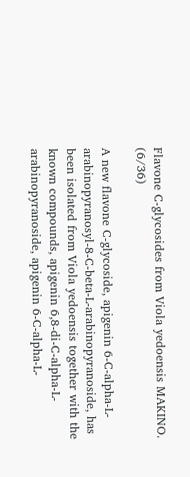Flavone C-glycosides from Viola yedoensis MAKINO. (6/36)

A new flavone C-glycoside, apigenin 6-C-alpha-L-arabinopyranosyl-8-C-beta-L-arabinopyranoside, has been isolated from Viola yedoensis together with the known compounds, apigenin 6,8-di-C-alpha-L-arabinopyranoside, apigenin 6-C-alpha-L-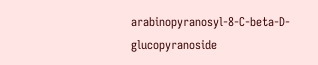arabinopyranosyl-8-C-beta-D-glucopyranoside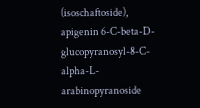(isoschaftoside), apigenin 6-C-beta-D-glucopyranosyl-8-C-alpha-L-arabinopyranoside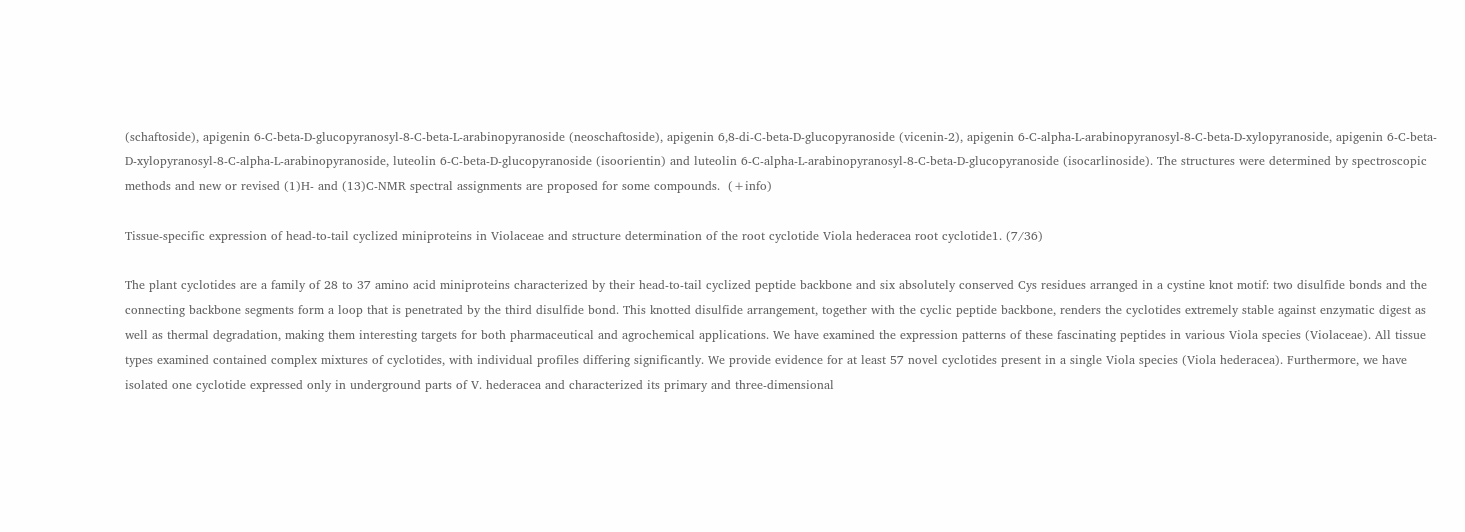(schaftoside), apigenin 6-C-beta-D-glucopyranosyl-8-C-beta-L-arabinopyranoside (neoschaftoside), apigenin 6,8-di-C-beta-D-glucopyranoside (vicenin-2), apigenin 6-C-alpha-L-arabinopyranosyl-8-C-beta-D-xylopyranoside, apigenin 6-C-beta-D-xylopyranosyl-8-C-alpha-L-arabinopyranoside, luteolin 6-C-beta-D-glucopyranoside (isoorientin) and luteolin 6-C-alpha-L-arabinopyranosyl-8-C-beta-D-glucopyranoside (isocarlinoside). The structures were determined by spectroscopic methods and new or revised (1)H- and (13)C-NMR spectral assignments are proposed for some compounds.  (+info)

Tissue-specific expression of head-to-tail cyclized miniproteins in Violaceae and structure determination of the root cyclotide Viola hederacea root cyclotide1. (7/36)

The plant cyclotides are a family of 28 to 37 amino acid miniproteins characterized by their head-to-tail cyclized peptide backbone and six absolutely conserved Cys residues arranged in a cystine knot motif: two disulfide bonds and the connecting backbone segments form a loop that is penetrated by the third disulfide bond. This knotted disulfide arrangement, together with the cyclic peptide backbone, renders the cyclotides extremely stable against enzymatic digest as well as thermal degradation, making them interesting targets for both pharmaceutical and agrochemical applications. We have examined the expression patterns of these fascinating peptides in various Viola species (Violaceae). All tissue types examined contained complex mixtures of cyclotides, with individual profiles differing significantly. We provide evidence for at least 57 novel cyclotides present in a single Viola species (Viola hederacea). Furthermore, we have isolated one cyclotide expressed only in underground parts of V. hederacea and characterized its primary and three-dimensional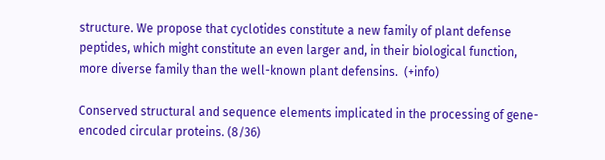structure. We propose that cyclotides constitute a new family of plant defense peptides, which might constitute an even larger and, in their biological function, more diverse family than the well-known plant defensins.  (+info)

Conserved structural and sequence elements implicated in the processing of gene-encoded circular proteins. (8/36)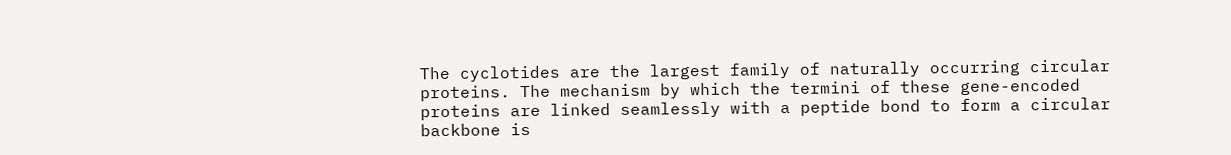The cyclotides are the largest family of naturally occurring circular proteins. The mechanism by which the termini of these gene-encoded proteins are linked seamlessly with a peptide bond to form a circular backbone is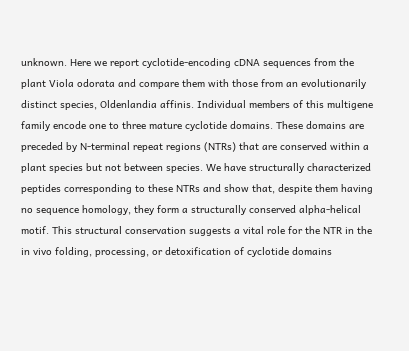unknown. Here we report cyclotide-encoding cDNA sequences from the plant Viola odorata and compare them with those from an evolutionarily distinct species, Oldenlandia affinis. Individual members of this multigene family encode one to three mature cyclotide domains. These domains are preceded by N-terminal repeat regions (NTRs) that are conserved within a plant species but not between species. We have structurally characterized peptides corresponding to these NTRs and show that, despite them having no sequence homology, they form a structurally conserved alpha-helical motif. This structural conservation suggests a vital role for the NTR in the in vivo folding, processing, or detoxification of cyclotide domains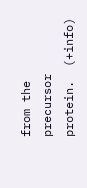from the precursor protein.  (+info)